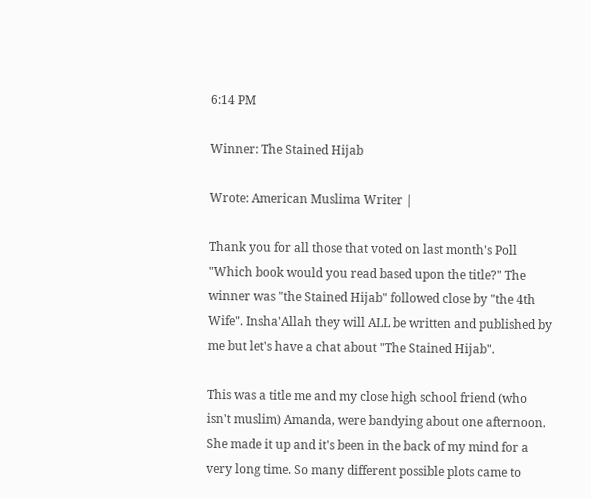6:14 PM

Winner: The Stained Hijab

Wrote: American Muslima Writer |

Thank you for all those that voted on last month's Poll "Which book would you read based upon the title?" The winner was "the Stained Hijab" followed close by "the 4th Wife". Insha'Allah they will ALL be written and published by me but let's have a chat about "The Stained Hijab".

This was a title me and my close high school friend (who isn't muslim) Amanda, were bandying about one afternoon. She made it up and it's been in the back of my mind for a very long time. So many different possible plots came to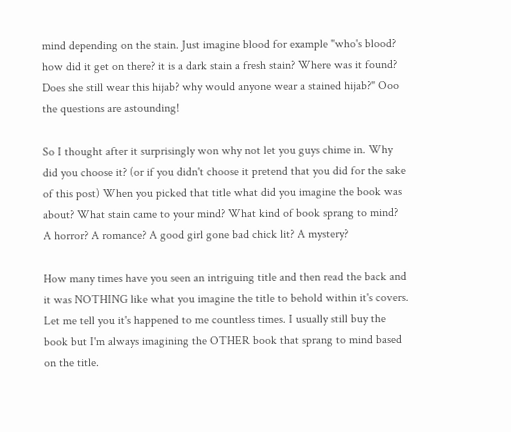mind depending on the stain. Just imagine blood for example "who's blood? how did it get on there? it is a dark stain a fresh stain? Where was it found? Does she still wear this hijab? why would anyone wear a stained hijab?" Ooo the questions are astounding!

So I thought after it surprisingly won why not let you guys chime in. Why did you choose it? (or if you didn't choose it pretend that you did for the sake of this post) When you picked that title what did you imagine the book was about? What stain came to your mind? What kind of book sprang to mind? A horror? A romance? A good girl gone bad chick lit? A mystery?

How many times have you seen an intriguing title and then read the back and it was NOTHING like what you imagine the title to behold within it's covers. Let me tell you it's happened to me countless times. I usually still buy the book but I'm always imagining the OTHER book that sprang to mind based on the title.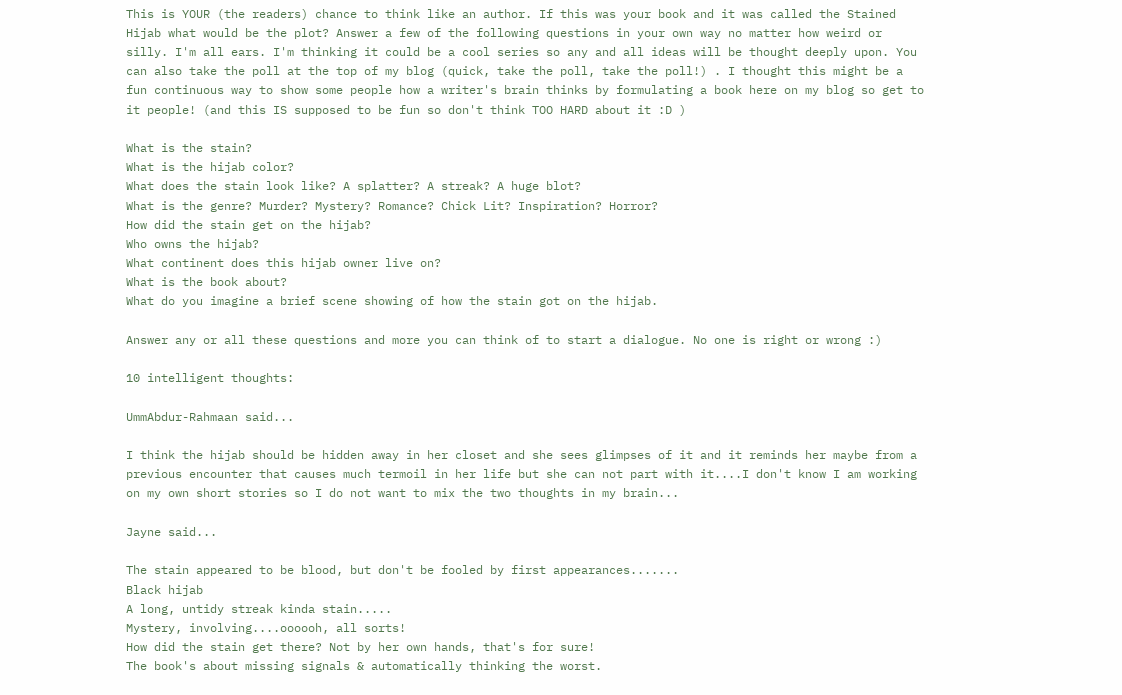This is YOUR (the readers) chance to think like an author. If this was your book and it was called the Stained Hijab what would be the plot? Answer a few of the following questions in your own way no matter how weird or silly. I'm all ears. I'm thinking it could be a cool series so any and all ideas will be thought deeply upon. You can also take the poll at the top of my blog (quick, take the poll, take the poll!) . I thought this might be a fun continuous way to show some people how a writer's brain thinks by formulating a book here on my blog so get to it people! (and this IS supposed to be fun so don't think TOO HARD about it :D )

What is the stain?
What is the hijab color?
What does the stain look like? A splatter? A streak? A huge blot?
What is the genre? Murder? Mystery? Romance? Chick Lit? Inspiration? Horror?
How did the stain get on the hijab?
Who owns the hijab?
What continent does this hijab owner live on?
What is the book about?
What do you imagine a brief scene showing of how the stain got on the hijab.

Answer any or all these questions and more you can think of to start a dialogue. No one is right or wrong :)

10 intelligent thoughts:

UmmAbdur-Rahmaan said...

I think the hijab should be hidden away in her closet and she sees glimpses of it and it reminds her maybe from a previous encounter that causes much termoil in her life but she can not part with it....I don't know I am working on my own short stories so I do not want to mix the two thoughts in my brain...

Jayne said...

The stain appeared to be blood, but don't be fooled by first appearances.......
Black hijab
A long, untidy streak kinda stain.....
Mystery, involving....oooooh, all sorts!
How did the stain get there? Not by her own hands, that's for sure!
The book's about missing signals & automatically thinking the worst.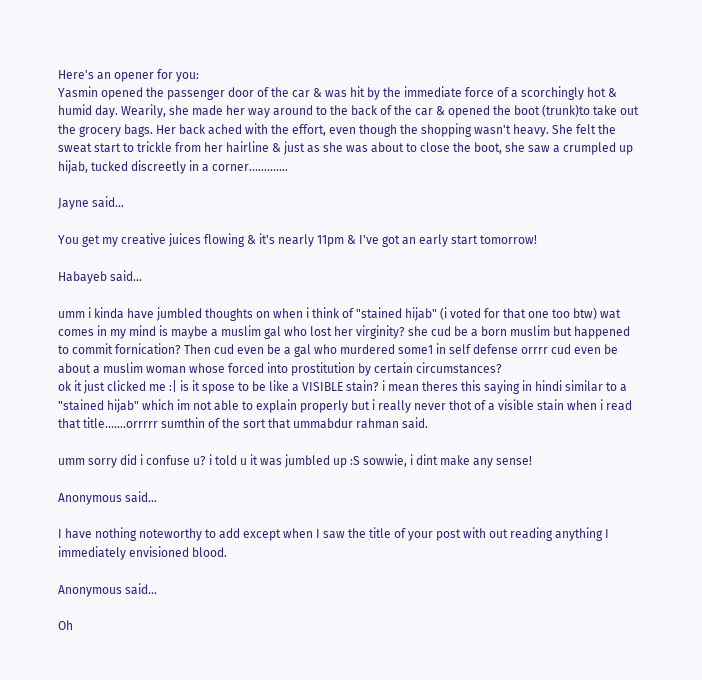Here's an opener for you:
Yasmin opened the passenger door of the car & was hit by the immediate force of a scorchingly hot & humid day. Wearily, she made her way around to the back of the car & opened the boot (trunk)to take out the grocery bags. Her back ached with the effort, even though the shopping wasn't heavy. She felt the sweat start to trickle from her hairline & just as she was about to close the boot, she saw a crumpled up hijab, tucked discreetly in a corner.............

Jayne said...

You get my creative juices flowing & it's nearly 11pm & I've got an early start tomorrow!

Habayeb said...

umm i kinda have jumbled thoughts on when i think of "stained hijab" (i voted for that one too btw) wat comes in my mind is maybe a muslim gal who lost her virginity? she cud be a born muslim but happened to commit fornication? Then cud even be a gal who murdered some1 in self defense orrrr cud even be about a muslim woman whose forced into prostitution by certain circumstances?
ok it just clicked me :| is it spose to be like a VISIBLE stain? i mean theres this saying in hindi similar to a "stained hijab" which im not able to explain properly but i really never thot of a visible stain when i read that title.......orrrrr sumthin of the sort that ummabdur rahman said.

umm sorry did i confuse u? i told u it was jumbled up :S sowwie, i dint make any sense!

Anonymous said...

I have nothing noteworthy to add except when I saw the title of your post with out reading anything I immediately envisioned blood.

Anonymous said...

Oh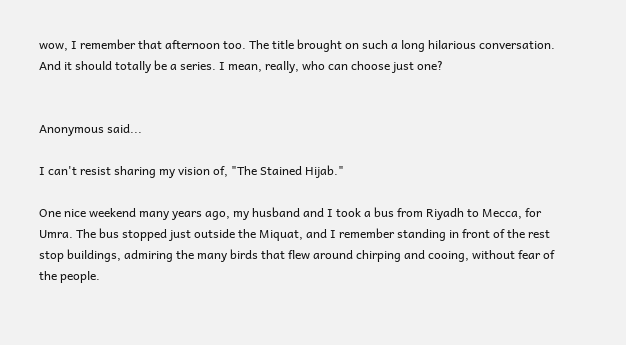wow, I remember that afternoon too. The title brought on such a long hilarious conversation. And it should totally be a series. I mean, really, who can choose just one?


Anonymous said...

I can't resist sharing my vision of, "The Stained Hijab."

One nice weekend many years ago, my husband and I took a bus from Riyadh to Mecca, for Umra. The bus stopped just outside the Miquat, and I remember standing in front of the rest stop buildings, admiring the many birds that flew around chirping and cooing, without fear of the people.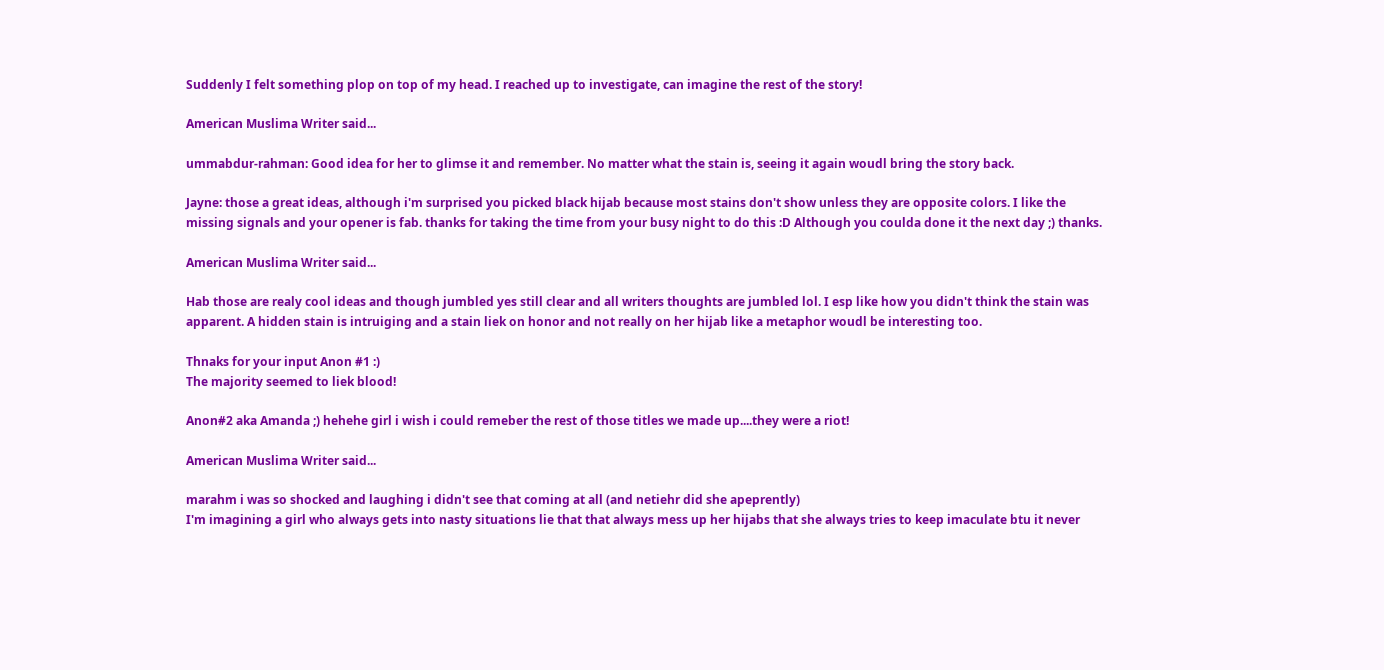Suddenly I felt something plop on top of my head. I reached up to investigate, can imagine the rest of the story!

American Muslima Writer said...

ummabdur-rahman: Good idea for her to glimse it and remember. No matter what the stain is, seeing it again woudl bring the story back.

Jayne: those a great ideas, although i'm surprised you picked black hijab because most stains don't show unless they are opposite colors. I like the missing signals and your opener is fab. thanks for taking the time from your busy night to do this :D Although you coulda done it the next day ;) thanks.

American Muslima Writer said...

Hab those are realy cool ideas and though jumbled yes still clear and all writers thoughts are jumbled lol. I esp like how you didn't think the stain was apparent. A hidden stain is intruiging and a stain liek on honor and not really on her hijab like a metaphor woudl be interesting too.

Thnaks for your input Anon #1 :)
The majority seemed to liek blood!

Anon#2 aka Amanda ;) hehehe girl i wish i could remeber the rest of those titles we made up....they were a riot!

American Muslima Writer said...

marahm i was so shocked and laughing i didn't see that coming at all (and netiehr did she apeprently)
I'm imagining a girl who always gets into nasty situations lie that that always mess up her hijabs that she always tries to keep imaculate btu it never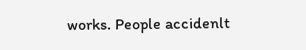works. People accidenlt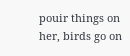pouir things on her, birds go on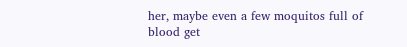her, maybe even a few moquitos full of blood get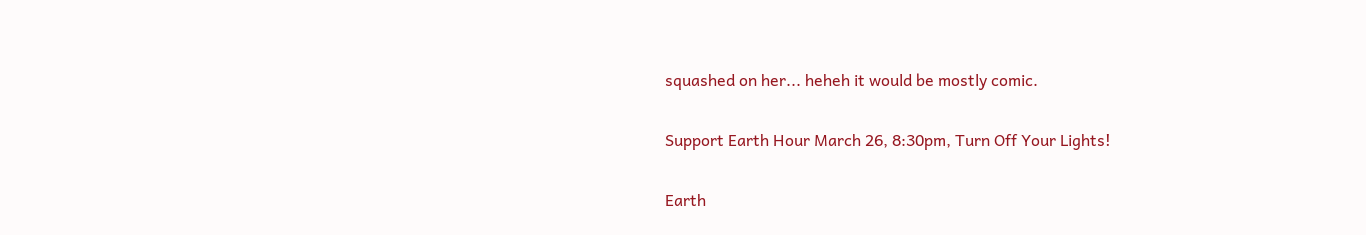squashed on her... heheh it would be mostly comic.

Support Earth Hour March 26, 8:30pm, Turn Off Your Lights!

Earth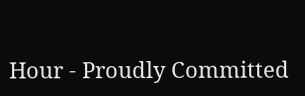Hour - Proudly Committed